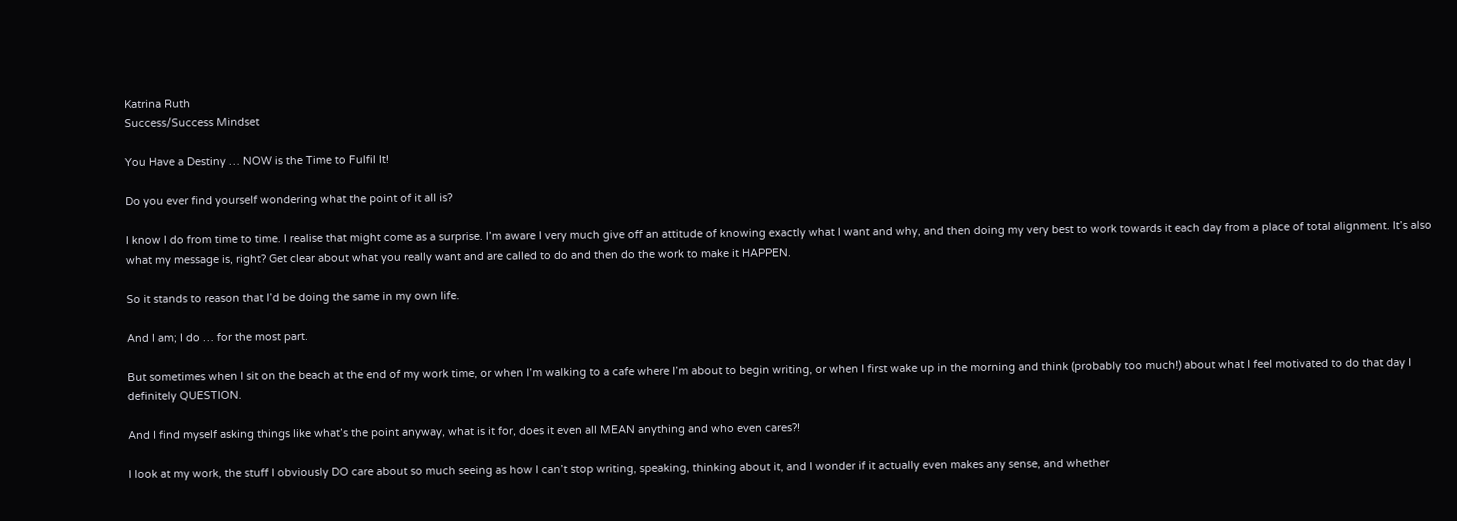Katrina Ruth
Success/Success Mindset

You Have a Destiny … NOW is the Time to Fulfil It!

Do you ever find yourself wondering what the point of it all is?

I know I do from time to time. I realise that might come as a surprise. I’m aware I very much give off an attitude of knowing exactly what I want and why, and then doing my very best to work towards it each day from a place of total alignment. It’s also what my message is, right? Get clear about what you really want and are called to do and then do the work to make it HAPPEN.

So it stands to reason that I’d be doing the same in my own life.

And I am; I do … for the most part.

But sometimes when I sit on the beach at the end of my work time, or when I’m walking to a cafe where I’m about to begin writing, or when I first wake up in the morning and think (probably too much!) about what I feel motivated to do that day I definitely QUESTION.

And I find myself asking things like what’s the point anyway, what is it for, does it even all MEAN anything and who even cares?!

I look at my work, the stuff I obviously DO care about so much seeing as how I can’t stop writing, speaking, thinking about it, and I wonder if it actually even makes any sense, and whether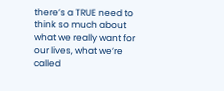there’s a TRUE need to think so much about what we really want for our lives, what we’re called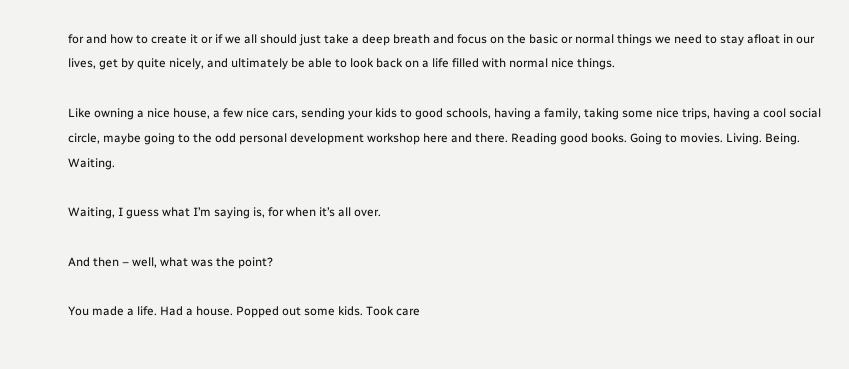for and how to create it or if we all should just take a deep breath and focus on the basic or normal things we need to stay afloat in our lives, get by quite nicely, and ultimately be able to look back on a life filled with normal nice things.

Like owning a nice house, a few nice cars, sending your kids to good schools, having a family, taking some nice trips, having a cool social circle, maybe going to the odd personal development workshop here and there. Reading good books. Going to movies. Living. Being. Waiting.

Waiting, I guess what I’m saying is, for when it’s all over.

And then – well, what was the point?

You made a life. Had a house. Popped out some kids. Took care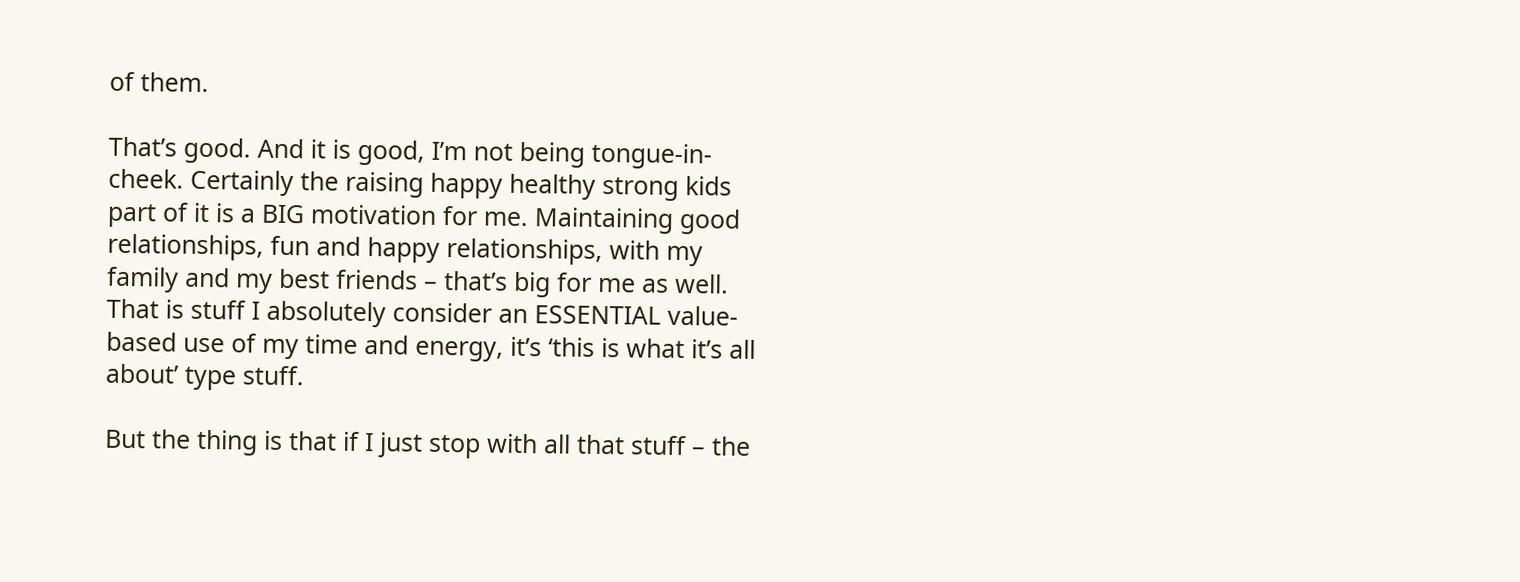of them.

That’s good. And it is good, I’m not being tongue-in-cheek. Certainly the raising happy healthy strong kids part of it is a BIG motivation for me. Maintaining good relationships, fun and happy relationships, with my family and my best friends – that’s big for me as well. That is stuff I absolutely consider an ESSENTIAL value-based use of my time and energy, it’s ‘this is what it’s all about’ type stuff.

But the thing is that if I just stop with all that stuff – the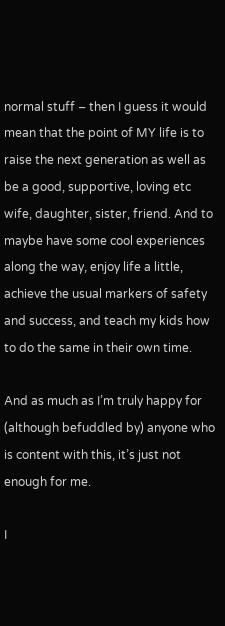normal stuff – then I guess it would mean that the point of MY life is to raise the next generation as well as be a good, supportive, loving etc wife, daughter, sister, friend. And to maybe have some cool experiences along the way, enjoy life a little, achieve the usual markers of safety and success, and teach my kids how to do the same in their own time.

And as much as I’m truly happy for (although befuddled by) anyone who is content with this, it’s just not enough for me.

I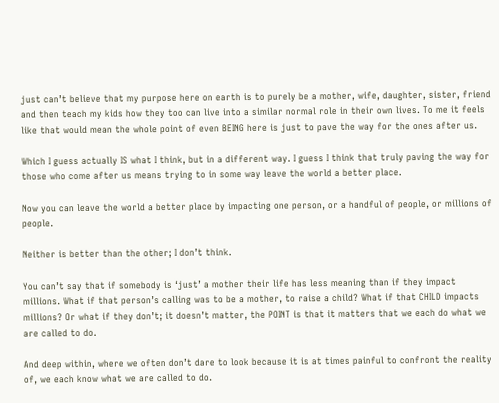just can’t believe that my purpose here on earth is to purely be a mother, wife, daughter, sister, friend and then teach my kids how they too can live into a similar normal role in their own lives. To me it feels like that would mean the whole point of even BEING here is just to pave the way for the ones after us.

Which I guess actually IS what I think, but in a different way. I guess I think that truly paving the way for those who come after us means trying to in some way leave the world a better place.

Now you can leave the world a better place by impacting one person, or a handful of people, or millions of people.

Neither is better than the other; I don’t think.

You can’t say that if somebody is ‘just’ a mother their life has less meaning than if they impact millions. What if that person’s calling was to be a mother, to raise a child? What if that CHILD impacts millions? Or what if they don’t; it doesn’t matter, the POINT is that it matters that we each do what we are called to do.

And deep within, where we often don’t dare to look because it is at times painful to confront the reality of, we each know what we are called to do.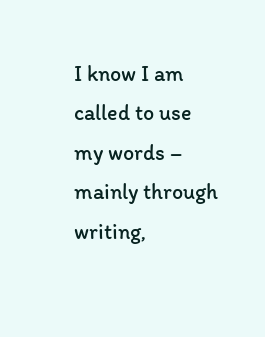I know I am called to use my words – mainly through writing,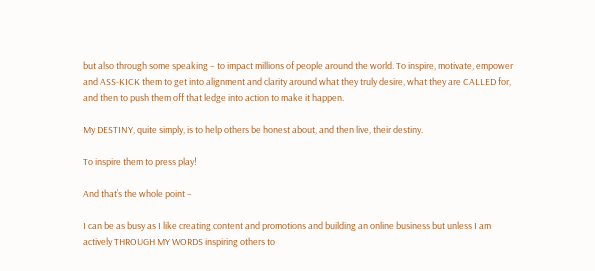but also through some speaking – to impact millions of people around the world. To inspire, motivate, empower and ASS-KICK them to get into alignment and clarity around what they truly desire, what they are CALLED for, and then to push them off that ledge into action to make it happen.

My DESTINY, quite simply, is to help others be honest about, and then live, their destiny.

To inspire them to press play!

And that’s the whole point –

I can be as busy as I like creating content and promotions and building an online business but unless I am actively THROUGH MY WORDS inspiring others to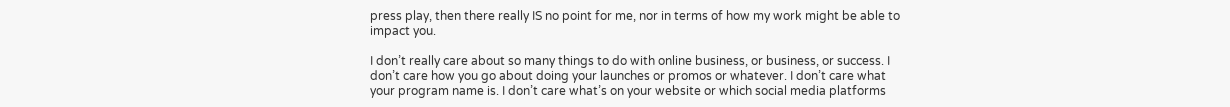press play, then there really IS no point for me, nor in terms of how my work might be able to impact you.

I don’t really care about so many things to do with online business, or business, or success. I don’t care how you go about doing your launches or promos or whatever. I don’t care what your program name is. I don’t care what’s on your website or which social media platforms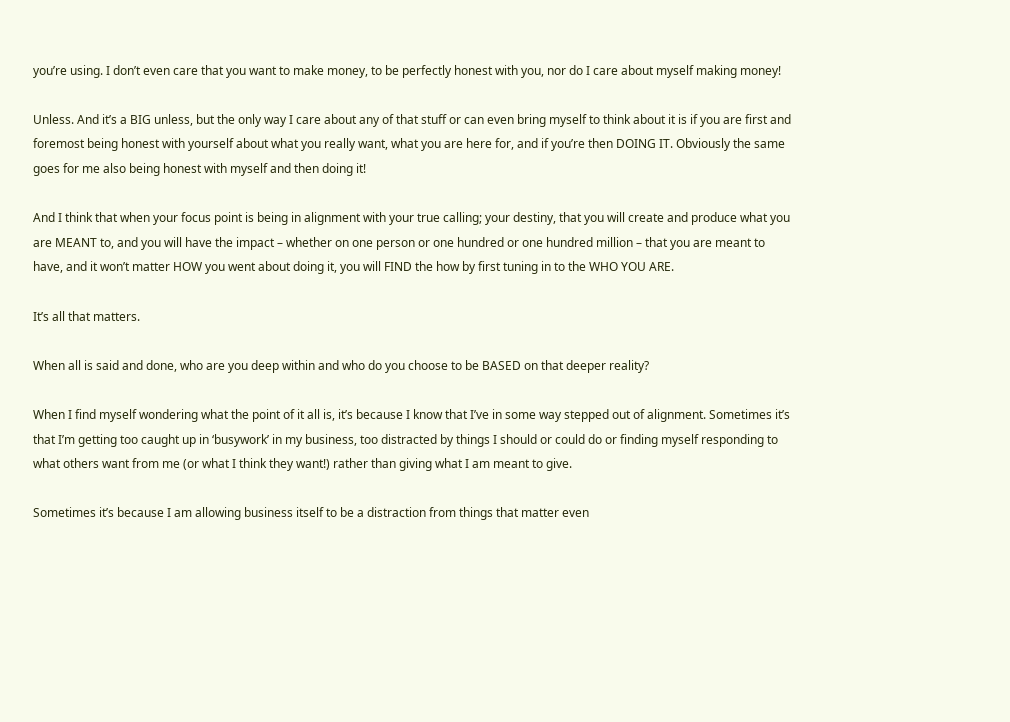you’re using. I don’t even care that you want to make money, to be perfectly honest with you, nor do I care about myself making money!

Unless. And it’s a BIG unless, but the only way I care about any of that stuff or can even bring myself to think about it is if you are first and foremost being honest with yourself about what you really want, what you are here for, and if you’re then DOING IT. Obviously the same goes for me also being honest with myself and then doing it!

And I think that when your focus point is being in alignment with your true calling; your destiny, that you will create and produce what you are MEANT to, and you will have the impact – whether on one person or one hundred or one hundred million – that you are meant to have, and it won’t matter HOW you went about doing it, you will FIND the how by first tuning in to the WHO YOU ARE.

It’s all that matters.

When all is said and done, who are you deep within and who do you choose to be BASED on that deeper reality?

When I find myself wondering what the point of it all is, it’s because I know that I’ve in some way stepped out of alignment. Sometimes it’s that I’m getting too caught up in ‘busywork’ in my business, too distracted by things I should or could do or finding myself responding to what others want from me (or what I think they want!) rather than giving what I am meant to give.

Sometimes it’s because I am allowing business itself to be a distraction from things that matter even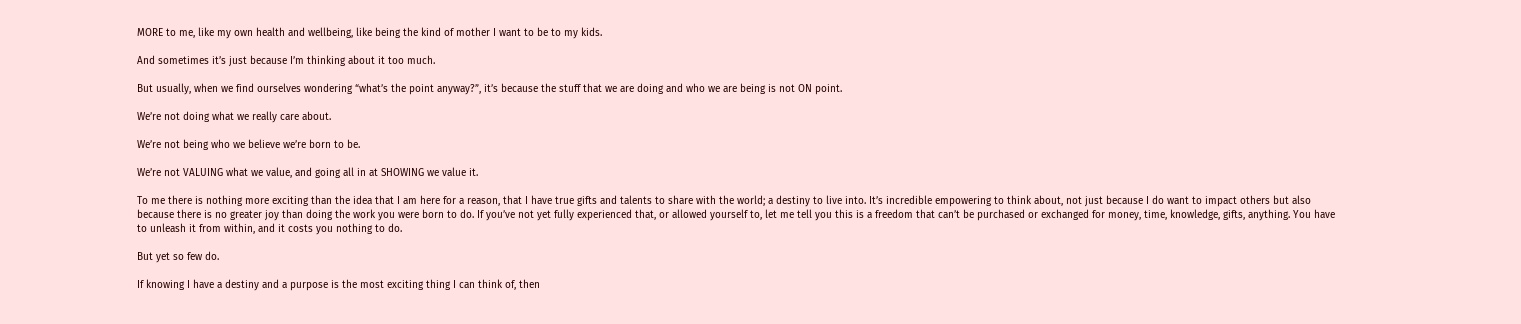MORE to me, like my own health and wellbeing, like being the kind of mother I want to be to my kids.

And sometimes it’s just because I’m thinking about it too much.

But usually, when we find ourselves wondering “what’s the point anyway?”, it’s because the stuff that we are doing and who we are being is not ON point.

We’re not doing what we really care about.

We’re not being who we believe we’re born to be.

We’re not VALUING what we value, and going all in at SHOWING we value it.

To me there is nothing more exciting than the idea that I am here for a reason, that I have true gifts and talents to share with the world; a destiny to live into. It’s incredible empowering to think about, not just because I do want to impact others but also because there is no greater joy than doing the work you were born to do. If you’ve not yet fully experienced that, or allowed yourself to, let me tell you this is a freedom that can’t be purchased or exchanged for money, time, knowledge, gifts, anything. You have to unleash it from within, and it costs you nothing to do.

But yet so few do.

If knowing I have a destiny and a purpose is the most exciting thing I can think of, then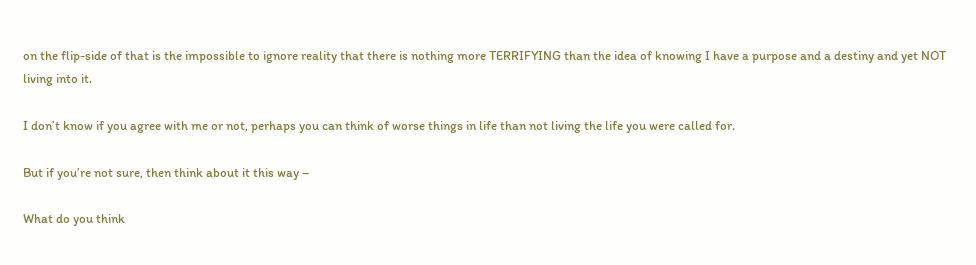on the flip-side of that is the impossible to ignore reality that there is nothing more TERRIFYING than the idea of knowing I have a purpose and a destiny and yet NOT living into it.

I don’t know if you agree with me or not, perhaps you can think of worse things in life than not living the life you were called for.

But if you’re not sure, then think about it this way –

What do you think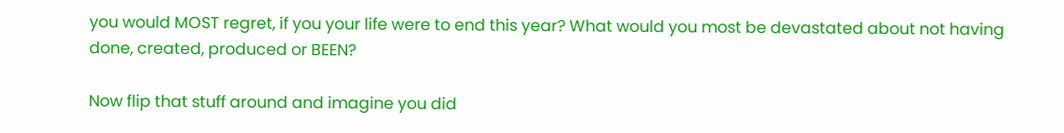you would MOST regret, if you your life were to end this year? What would you most be devastated about not having done, created, produced or BEEN?

Now flip that stuff around and imagine you did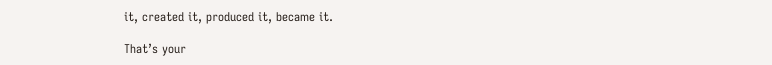it, created it, produced it, became it.

That’s your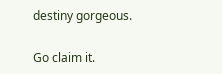destiny gorgeous.

Go claim it.